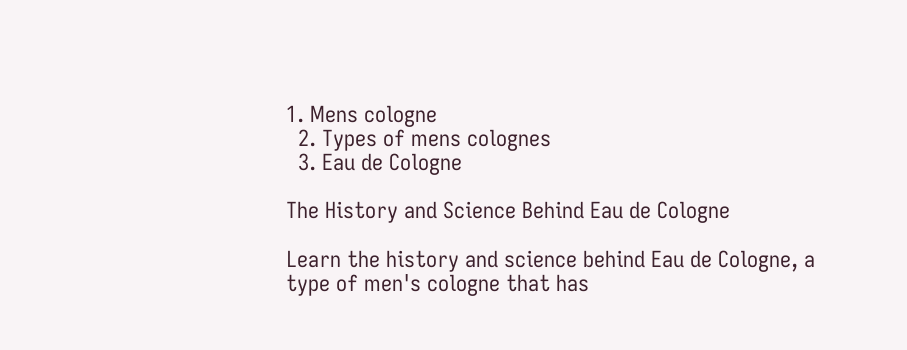1. Mens cologne
  2. Types of mens colognes
  3. Eau de Cologne

The History and Science Behind Eau de Cologne

Learn the history and science behind Eau de Cologne, a type of men's cologne that has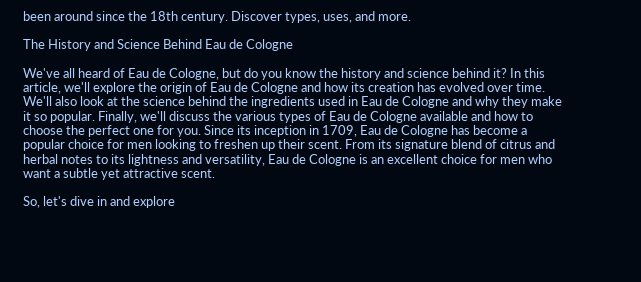been around since the 18th century. Discover types, uses, and more.

The History and Science Behind Eau de Cologne

We've all heard of Eau de Cologne, but do you know the history and science behind it? In this article, we'll explore the origin of Eau de Cologne and how its creation has evolved over time. We'll also look at the science behind the ingredients used in Eau de Cologne and why they make it so popular. Finally, we'll discuss the various types of Eau de Cologne available and how to choose the perfect one for you. Since its inception in 1709, Eau de Cologne has become a popular choice for men looking to freshen up their scent. From its signature blend of citrus and herbal notes to its lightness and versatility, Eau de Cologne is an excellent choice for men who want a subtle yet attractive scent.

So, let's dive in and explore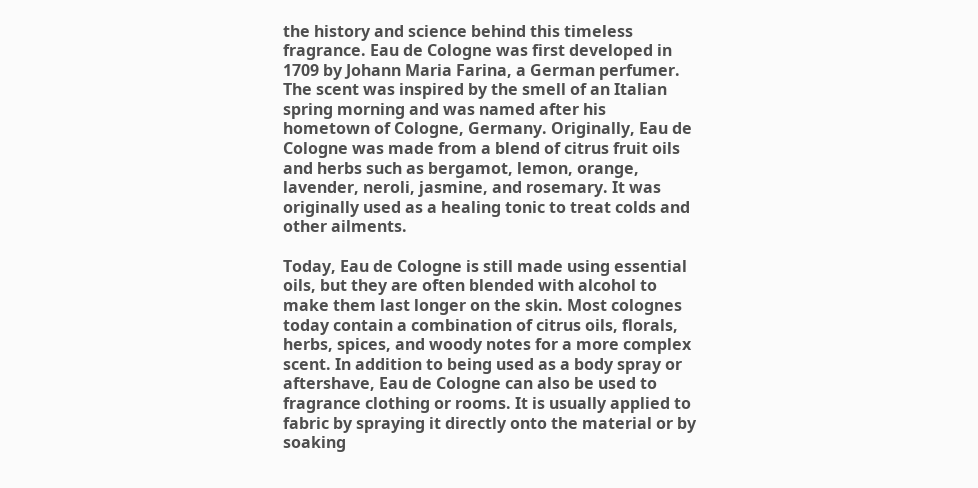the history and science behind this timeless fragrance. Eau de Cologne was first developed in 1709 by Johann Maria Farina, a German perfumer. The scent was inspired by the smell of an Italian spring morning and was named after his hometown of Cologne, Germany. Originally, Eau de Cologne was made from a blend of citrus fruit oils and herbs such as bergamot, lemon, orange, lavender, neroli, jasmine, and rosemary. It was originally used as a healing tonic to treat colds and other ailments.

Today, Eau de Cologne is still made using essential oils, but they are often blended with alcohol to make them last longer on the skin. Most colognes today contain a combination of citrus oils, florals, herbs, spices, and woody notes for a more complex scent. In addition to being used as a body spray or aftershave, Eau de Cologne can also be used to fragrance clothing or rooms. It is usually applied to fabric by spraying it directly onto the material or by soaking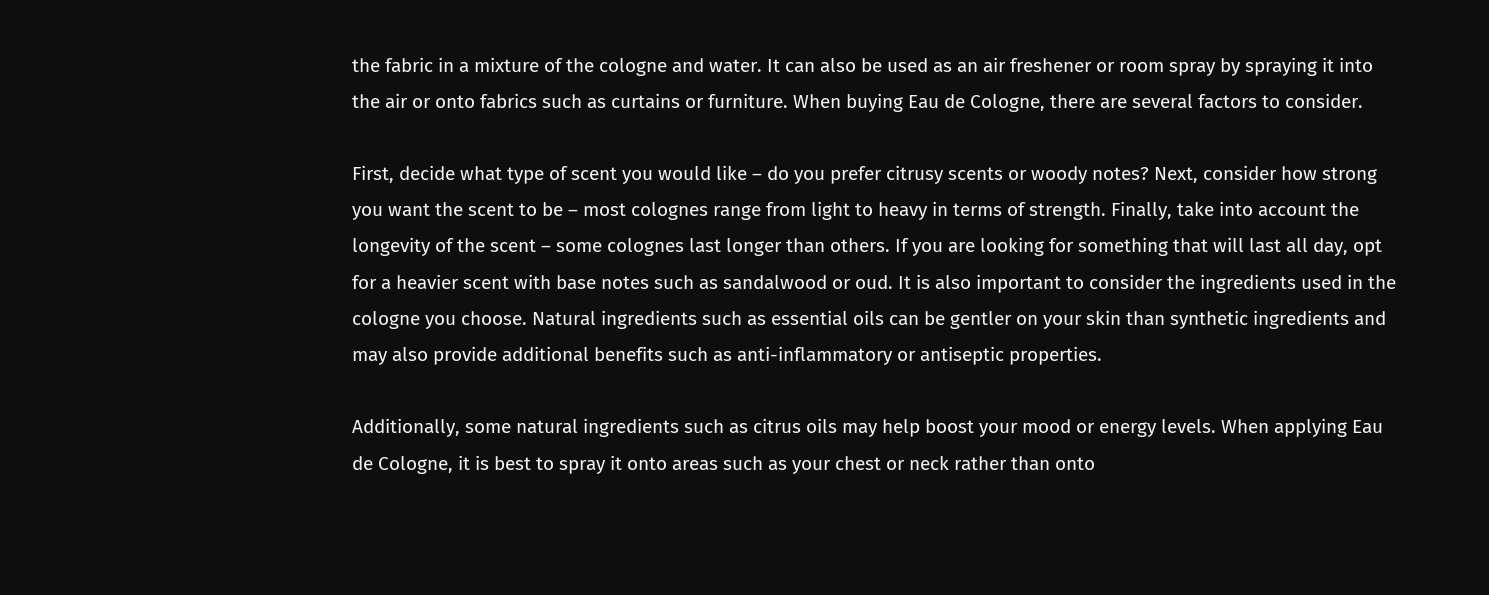the fabric in a mixture of the cologne and water. It can also be used as an air freshener or room spray by spraying it into the air or onto fabrics such as curtains or furniture. When buying Eau de Cologne, there are several factors to consider.

First, decide what type of scent you would like – do you prefer citrusy scents or woody notes? Next, consider how strong you want the scent to be – most colognes range from light to heavy in terms of strength. Finally, take into account the longevity of the scent – some colognes last longer than others. If you are looking for something that will last all day, opt for a heavier scent with base notes such as sandalwood or oud. It is also important to consider the ingredients used in the cologne you choose. Natural ingredients such as essential oils can be gentler on your skin than synthetic ingredients and may also provide additional benefits such as anti-inflammatory or antiseptic properties.

Additionally, some natural ingredients such as citrus oils may help boost your mood or energy levels. When applying Eau de Cologne, it is best to spray it onto areas such as your chest or neck rather than onto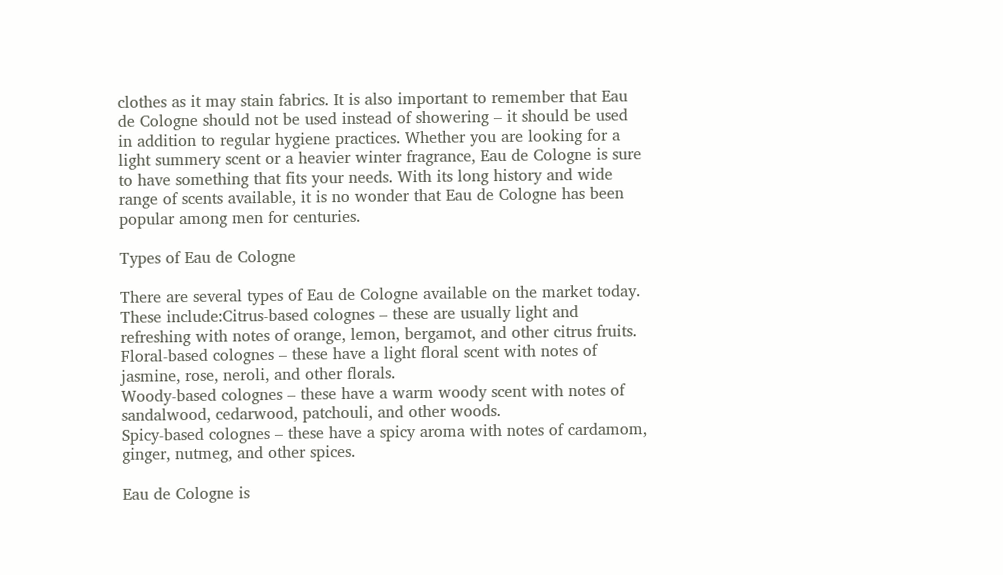clothes as it may stain fabrics. It is also important to remember that Eau de Cologne should not be used instead of showering – it should be used in addition to regular hygiene practices. Whether you are looking for a light summery scent or a heavier winter fragrance, Eau de Cologne is sure to have something that fits your needs. With its long history and wide range of scents available, it is no wonder that Eau de Cologne has been popular among men for centuries.

Types of Eau de Cologne

There are several types of Eau de Cologne available on the market today. These include:Citrus-based colognes – these are usually light and refreshing with notes of orange, lemon, bergamot, and other citrus fruits.
Floral-based colognes – these have a light floral scent with notes of jasmine, rose, neroli, and other florals.
Woody-based colognes – these have a warm woody scent with notes of sandalwood, cedarwood, patchouli, and other woods.
Spicy-based colognes – these have a spicy aroma with notes of cardamom, ginger, nutmeg, and other spices.

Eau de Cologne is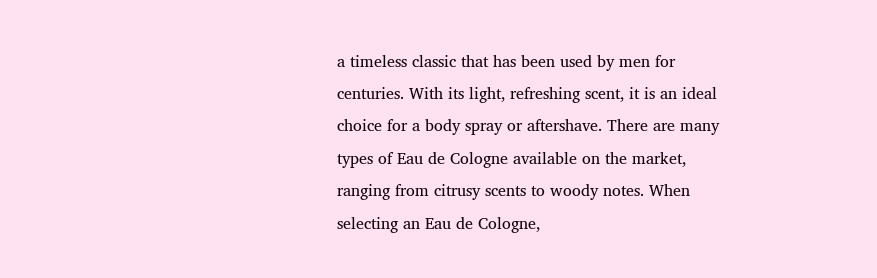a timeless classic that has been used by men for centuries. With its light, refreshing scent, it is an ideal choice for a body spray or aftershave. There are many types of Eau de Cologne available on the market, ranging from citrusy scents to woody notes. When selecting an Eau de Cologne,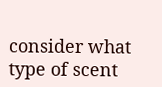consider what type of scent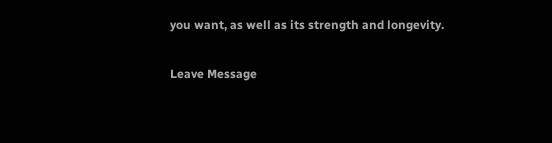you want, as well as its strength and longevity.

Leave Message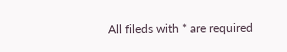All fileds with * are required